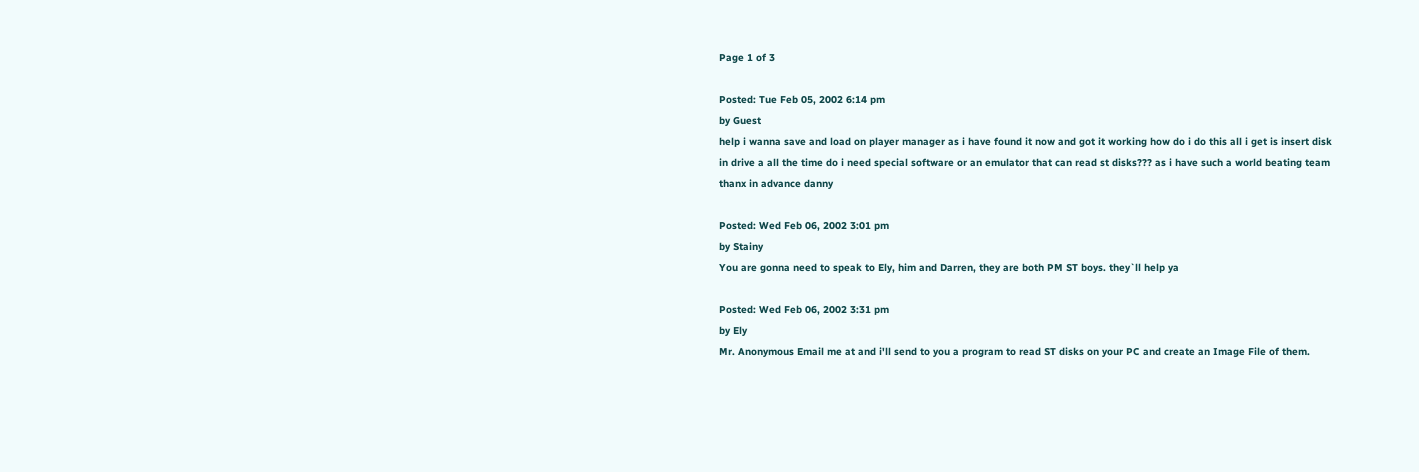Page 1 of 3

Posted: Tue Feb 05, 2002 6:14 pm
by Guest
help i wanna save and load on player manager as i have found it now and got it working how do i do this all i get is insert disk in drive a all the time do i need special software or an emulator that can read st disks??? as i have such a world beating team thanx in advance danny

Posted: Wed Feb 06, 2002 3:01 pm
by Stainy
You are gonna need to speak to Ely, him and Darren, they are both PM ST boys. they`ll help ya

Posted: Wed Feb 06, 2002 3:31 pm
by Ely
Mr. Anonymous Email me at and i'll send to you a program to read ST disks on your PC and create an Image File of them.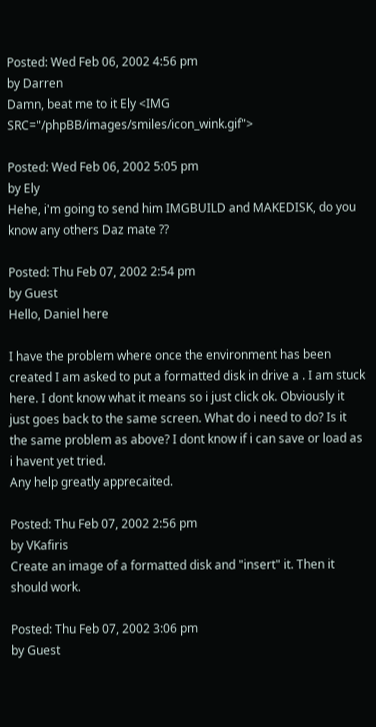Posted: Wed Feb 06, 2002 4:56 pm
by Darren
Damn, beat me to it Ely <IMG SRC="/phpBB/images/smiles/icon_wink.gif">

Posted: Wed Feb 06, 2002 5:05 pm
by Ely
Hehe, i'm going to send him IMGBUILD and MAKEDISK, do you know any others Daz mate ??

Posted: Thu Feb 07, 2002 2:54 pm
by Guest
Hello, Daniel here

I have the problem where once the environment has been created I am asked to put a formatted disk in drive a . I am stuck here. I dont know what it means so i just click ok. Obviously it just goes back to the same screen. What do i need to do? Is it the same problem as above? I dont know if i can save or load as i havent yet tried.
Any help greatly apprecaited.

Posted: Thu Feb 07, 2002 2:56 pm
by VKafiris
Create an image of a formatted disk and "insert" it. Then it should work.

Posted: Thu Feb 07, 2002 3:06 pm
by Guest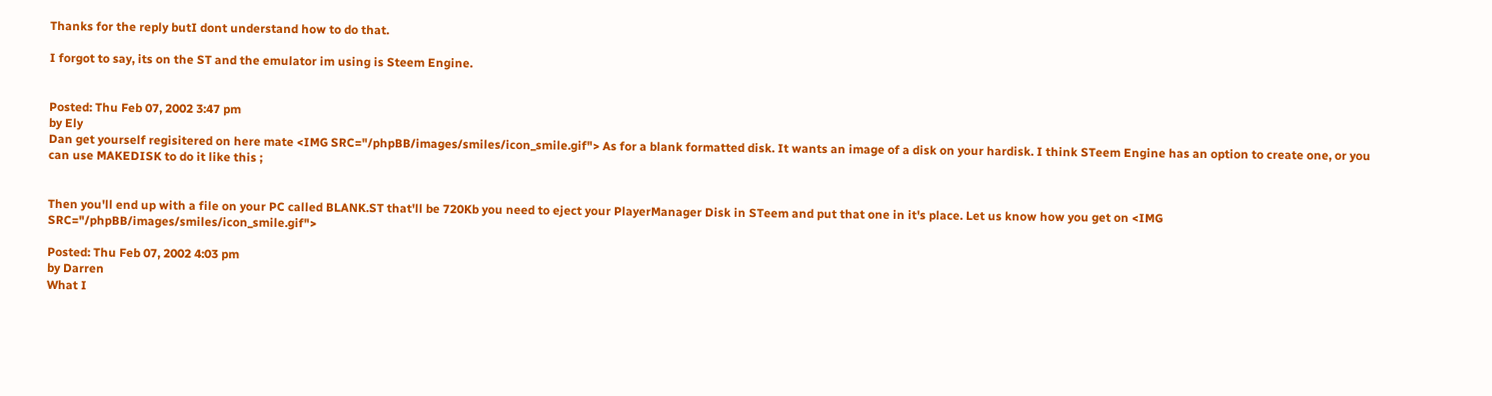Thanks for the reply butI dont understand how to do that.

I forgot to say, its on the ST and the emulator im using is Steem Engine.


Posted: Thu Feb 07, 2002 3:47 pm
by Ely
Dan get yourself regisitered on here mate <IMG SRC="/phpBB/images/smiles/icon_smile.gif"> As for a blank formatted disk. It wants an image of a disk on your hardisk. I think STeem Engine has an option to create one, or you can use MAKEDISK to do it like this ;


Then you'll end up with a file on your PC called BLANK.ST that'll be 720Kb you need to eject your PlayerManager Disk in STeem and put that one in it's place. Let us know how you get on <IMG SRC="/phpBB/images/smiles/icon_smile.gif">

Posted: Thu Feb 07, 2002 4:03 pm
by Darren
What I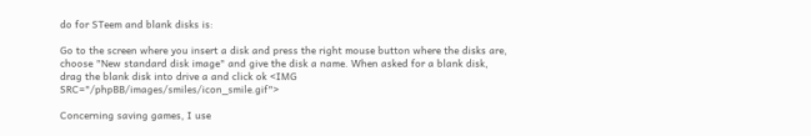do for STeem and blank disks is:

Go to the screen where you insert a disk and press the right mouse button where the disks are, choose "New standard disk image" and give the disk a name. When asked for a blank disk, drag the blank disk into drive a and click ok <IMG SRC="/phpBB/images/smiles/icon_smile.gif">

Concerning saving games, I use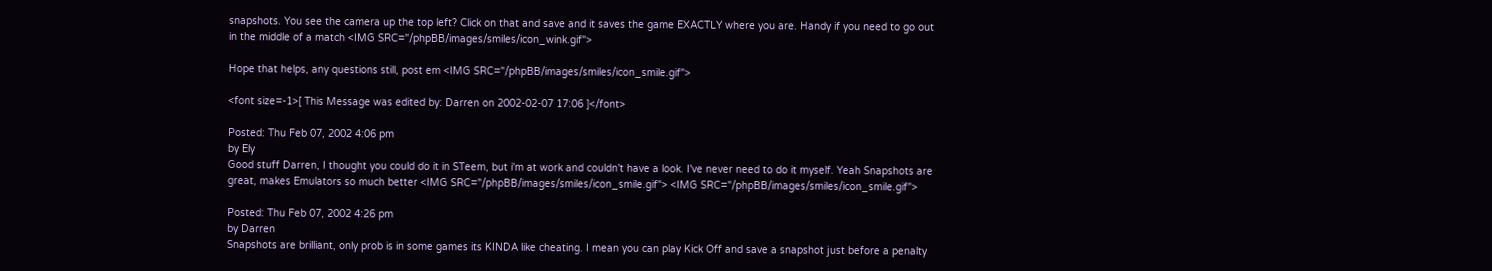snapshots. You see the camera up the top left? Click on that and save and it saves the game EXACTLY where you are. Handy if you need to go out in the middle of a match <IMG SRC="/phpBB/images/smiles/icon_wink.gif">

Hope that helps, any questions still, post em <IMG SRC="/phpBB/images/smiles/icon_smile.gif">

<font size=-1>[ This Message was edited by: Darren on 2002-02-07 17:06 ]</font>

Posted: Thu Feb 07, 2002 4:06 pm
by Ely
Good stuff Darren, I thought you could do it in STeem, but i'm at work and couldn't have a look. I've never need to do it myself. Yeah Snapshots are great, makes Emulators so much better <IMG SRC="/phpBB/images/smiles/icon_smile.gif"> <IMG SRC="/phpBB/images/smiles/icon_smile.gif">

Posted: Thu Feb 07, 2002 4:26 pm
by Darren
Snapshots are brilliant, only prob is in some games its KINDA like cheating. I mean you can play Kick Off and save a snapshot just before a penalty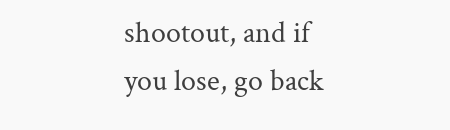shootout, and if you lose, go back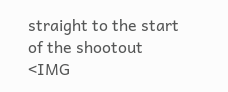straight to the start of the shootout <IMG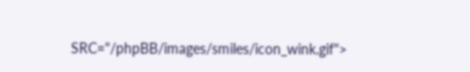SRC="/phpBB/images/smiles/icon_wink.gif">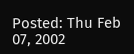Posted: Thu Feb 07, 2002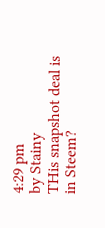4:29 pm
by Stainy
THis snapshot deal is in Steem?